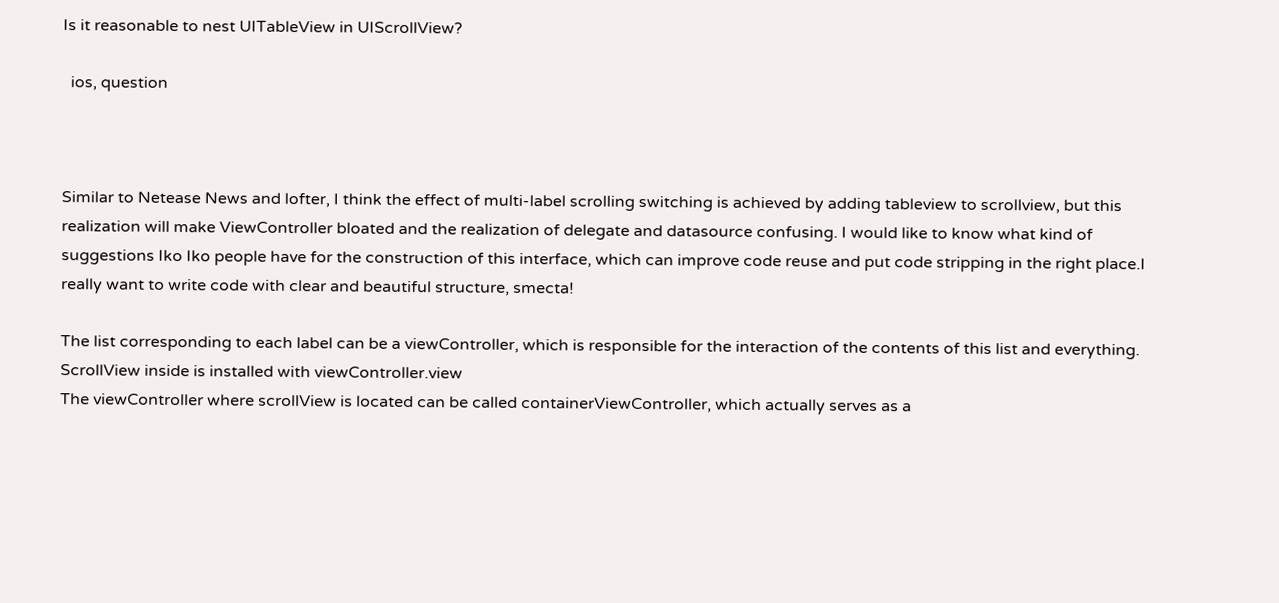Is it reasonable to nest UITableView in UIScrollView?

  ios, question



Similar to Netease News and lofter, I think the effect of multi-label scrolling switching is achieved by adding tableview to scrollview, but this realization will make ViewController bloated and the realization of delegate and datasource confusing. I would like to know what kind of suggestions Iko Iko people have for the construction of this interface, which can improve code reuse and put code stripping in the right place.I really want to write code with clear and beautiful structure, smecta!

The list corresponding to each label can be a viewController, which is responsible for the interaction of the contents of this list and everything. ScrollView inside is installed with viewController.view
The viewController where scrollView is located can be called containerViewController, which actually serves as a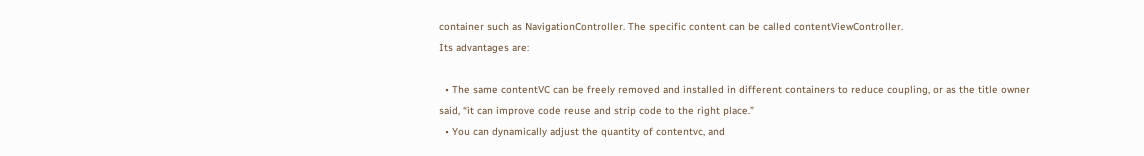container such as NavigationController. The specific content can be called contentViewController.
Its advantages are:

  • The same contentVC can be freely removed and installed in different containers to reduce coupling, or as the title owner said, “it can improve code reuse and strip code to the right place.”
  • You can dynamically adjust the quantity of contentvc, and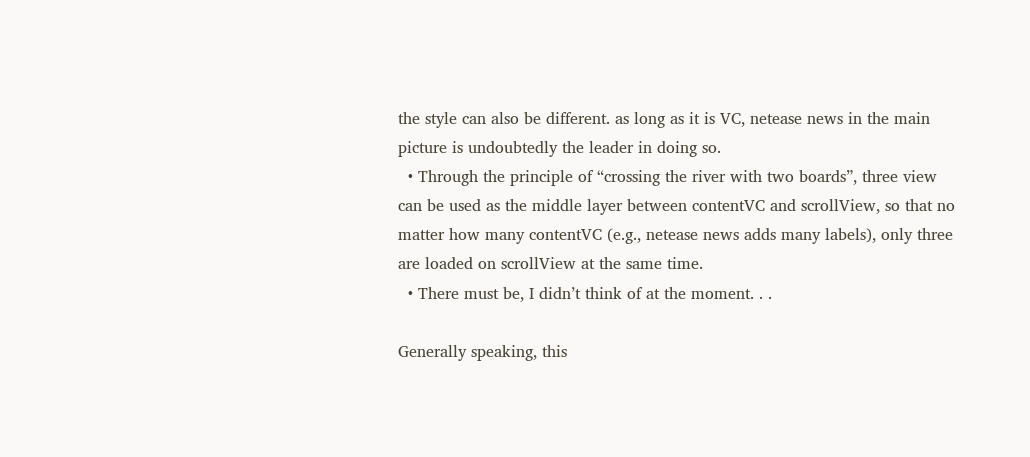the style can also be different. as long as it is VC, netease news in the main picture is undoubtedly the leader in doing so.
  • Through the principle of “crossing the river with two boards”, three view can be used as the middle layer between contentVC and scrollView, so that no matter how many contentVC (e.g., netease news adds many labels), only three are loaded on scrollView at the same time.
  • There must be, I didn’t think of at the moment. . .

Generally speaking, this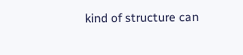kind of structure can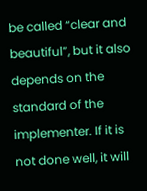be called “clear and beautiful”, but it also depends on the standard of the implementer. If it is not done well, it will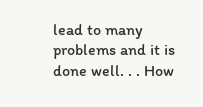lead to many problems and it is done well. . . How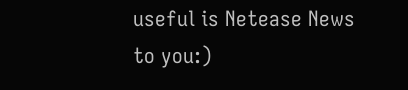useful is Netease News to you:)